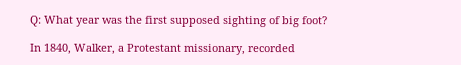Q: What year was the first supposed sighting of big foot?

In 1840, Walker, a Protestant missionary, recorded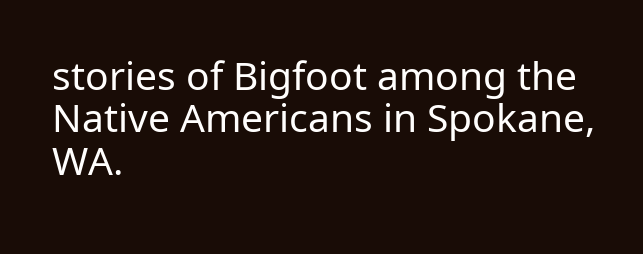stories of Bigfoot among the Native Americans in Spokane, WA.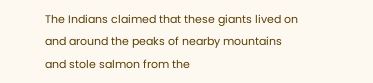The Indians claimed that these giants lived on and around the peaks of nearby mountains and stole salmon from the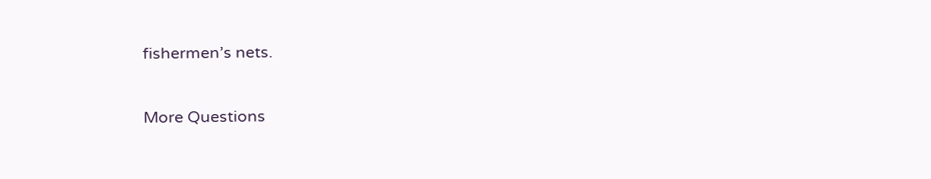fishermen’s nets.

More Questions